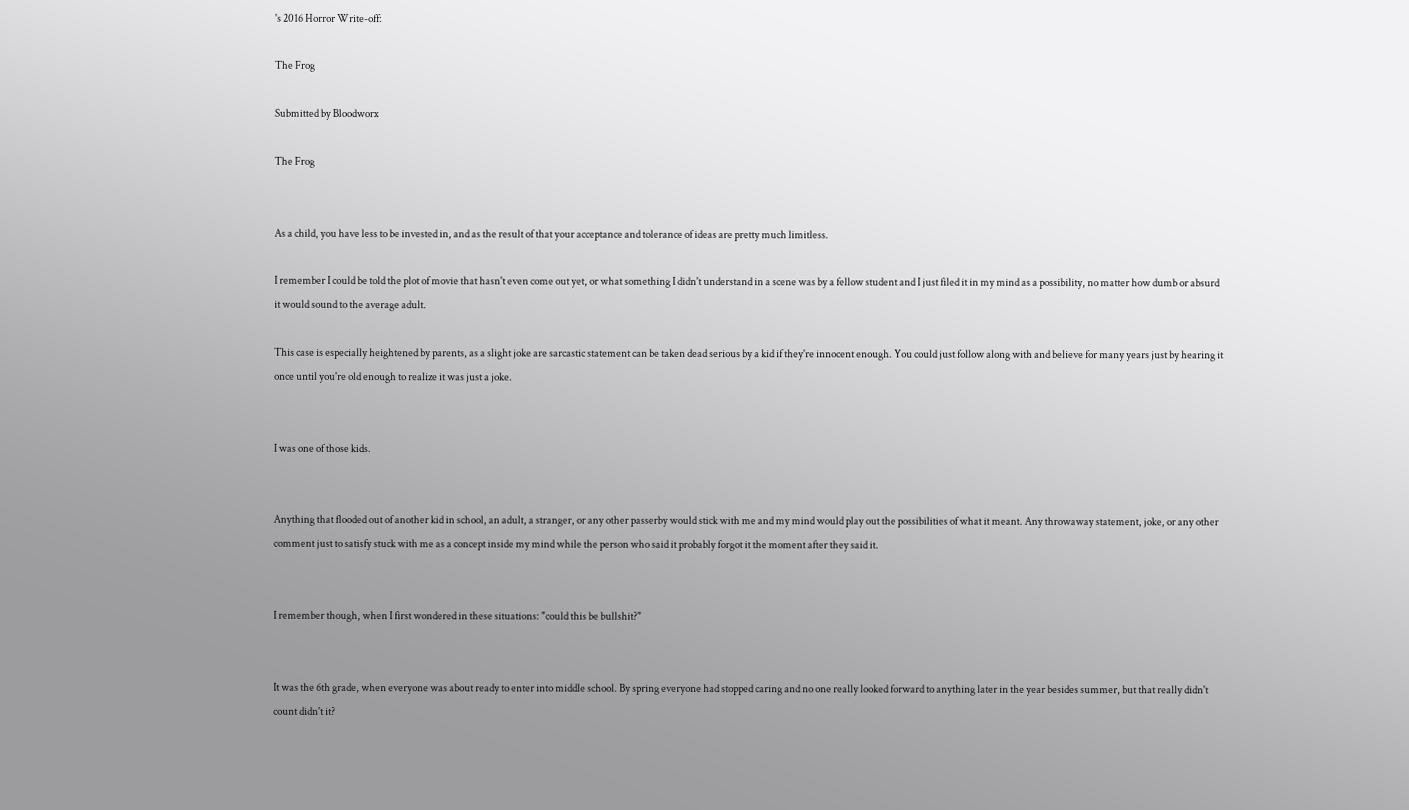's 2016 Horror Write-off:

The Frog

Submitted by Bloodworx

The Frog


As a child, you have less to be invested in, and as the result of that your acceptance and tolerance of ideas are pretty much limitless.

I remember I could be told the plot of movie that hasn't even come out yet, or what something I didn't understand in a scene was by a fellow student and I just filed it in my mind as a possibility, no matter how dumb or absurd it would sound to the average adult.

This case is especially heightened by parents, as a slight joke are sarcastic statement can be taken dead serious by a kid if they're innocent enough. You could just follow along with and believe for many years just by hearing it once until you're old enough to realize it was just a joke.


I was one of those kids.


Anything that flooded out of another kid in school, an adult, a stranger, or any other passerby would stick with me and my mind would play out the possibilities of what it meant. Any throwaway statement, joke, or any other comment just to satisfy stuck with me as a concept inside my mind while the person who said it probably forgot it the moment after they said it.


I remember though, when I first wondered in these situations: "could this be bullshit?"


It was the 6th grade, when everyone was about ready to enter into middle school. By spring everyone had stopped caring and no one really looked forward to anything later in the year besides summer, but that really didn't count didn't it?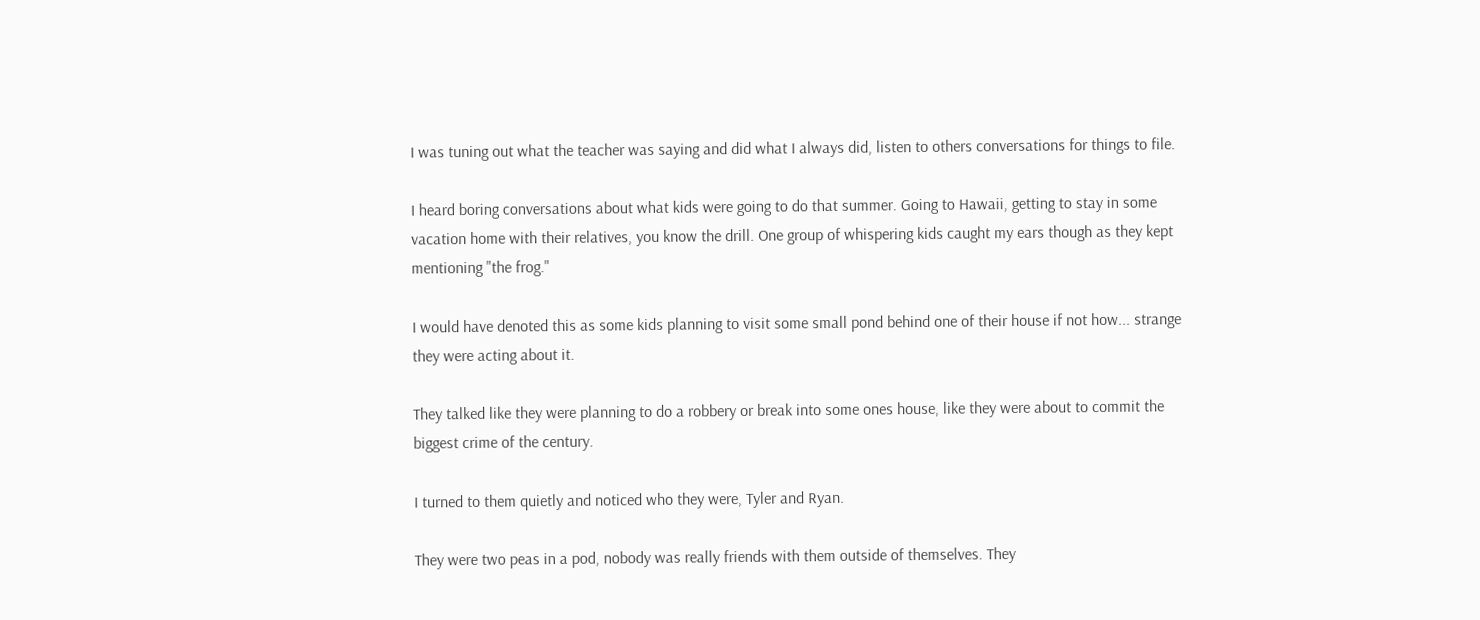I was tuning out what the teacher was saying and did what I always did, listen to others conversations for things to file.

I heard boring conversations about what kids were going to do that summer. Going to Hawaii, getting to stay in some vacation home with their relatives, you know the drill. One group of whispering kids caught my ears though as they kept mentioning "the frog."

I would have denoted this as some kids planning to visit some small pond behind one of their house if not how... strange they were acting about it.

They talked like they were planning to do a robbery or break into some ones house, like they were about to commit the biggest crime of the century.

I turned to them quietly and noticed who they were, Tyler and Ryan.

They were two peas in a pod, nobody was really friends with them outside of themselves. They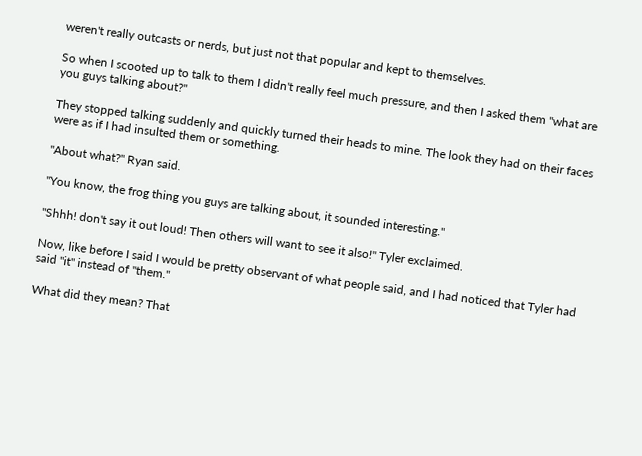weren't really outcasts or nerds, but just not that popular and kept to themselves.

So when I scooted up to talk to them I didn't really feel much pressure, and then I asked them "what are you guys talking about?"

They stopped talking suddenly and quickly turned their heads to mine. The look they had on their faces were as if I had insulted them or something.

"About what?" Ryan said.

"You know, the frog thing you guys are talking about, it sounded interesting."

"Shhh! don't say it out loud! Then others will want to see it also!" Tyler exclaimed.

Now, like before I said I would be pretty observant of what people said, and I had noticed that Tyler had said "it" instead of "them."

What did they mean? That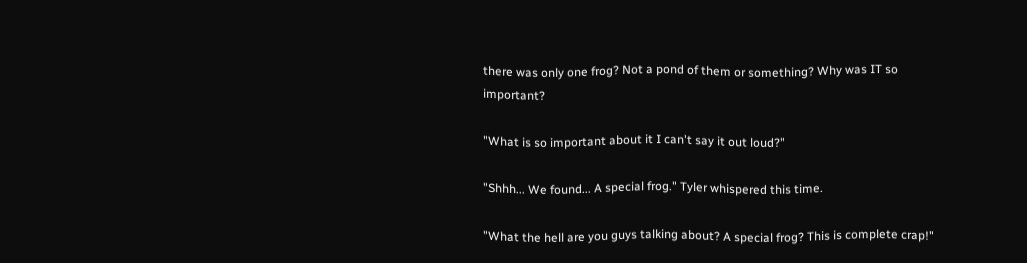there was only one frog? Not a pond of them or something? Why was IT so important?

"What is so important about it I can't say it out loud?"

"Shhh... We found... A special frog." Tyler whispered this time.

"What the hell are you guys talking about? A special frog? This is complete crap!"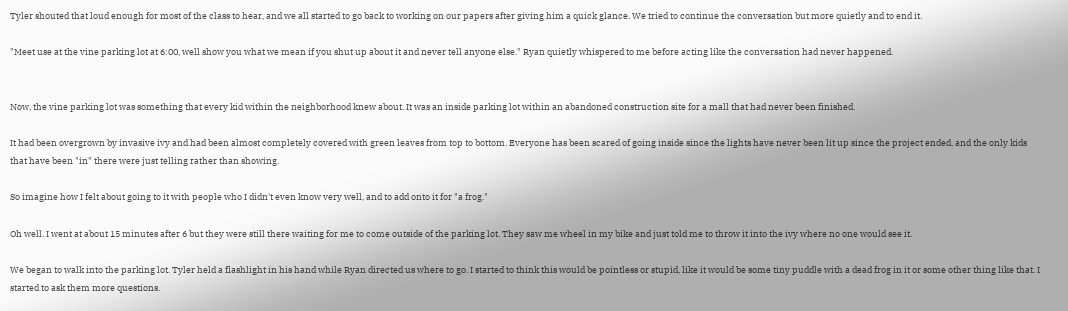Tyler shouted that loud enough for most of the class to hear, and we all started to go back to working on our papers after giving him a quick glance. We tried to continue the conversation but more quietly and to end it.

"Meet use at the vine parking lot at 6:00, well show you what we mean if you shut up about it and never tell anyone else." Ryan quietly whispered to me before acting like the conversation had never happened.


Now, the vine parking lot was something that every kid within the neighborhood knew about. It was an inside parking lot within an abandoned construction site for a mall that had never been finished.

It had been overgrown by invasive ivy and had been almost completely covered with green leaves from top to bottom. Everyone has been scared of going inside since the lights have never been lit up since the project ended, and the only kids that have been "in" there were just telling rather than showing.

So imagine how I felt about going to it with people who I didn't even know very well, and to add onto it for "a frog."

Oh well. I went at about 15 minutes after 6 but they were still there waiting for me to come outside of the parking lot. They saw me wheel in my bike and just told me to throw it into the ivy where no one would see it.

We began to walk into the parking lot. Tyler held a flashlight in his hand while Ryan directed us where to go. I started to think this would be pointless or stupid, like it would be some tiny puddle with a dead frog in it or some other thing like that. I started to ask them more questions.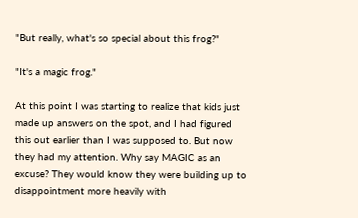"But really, what's so special about this frog?"

"It's a magic frog."

At this point I was starting to realize that kids just made up answers on the spot, and I had figured this out earlier than I was supposed to. But now they had my attention. Why say MAGIC as an excuse? They would know they were building up to disappointment more heavily with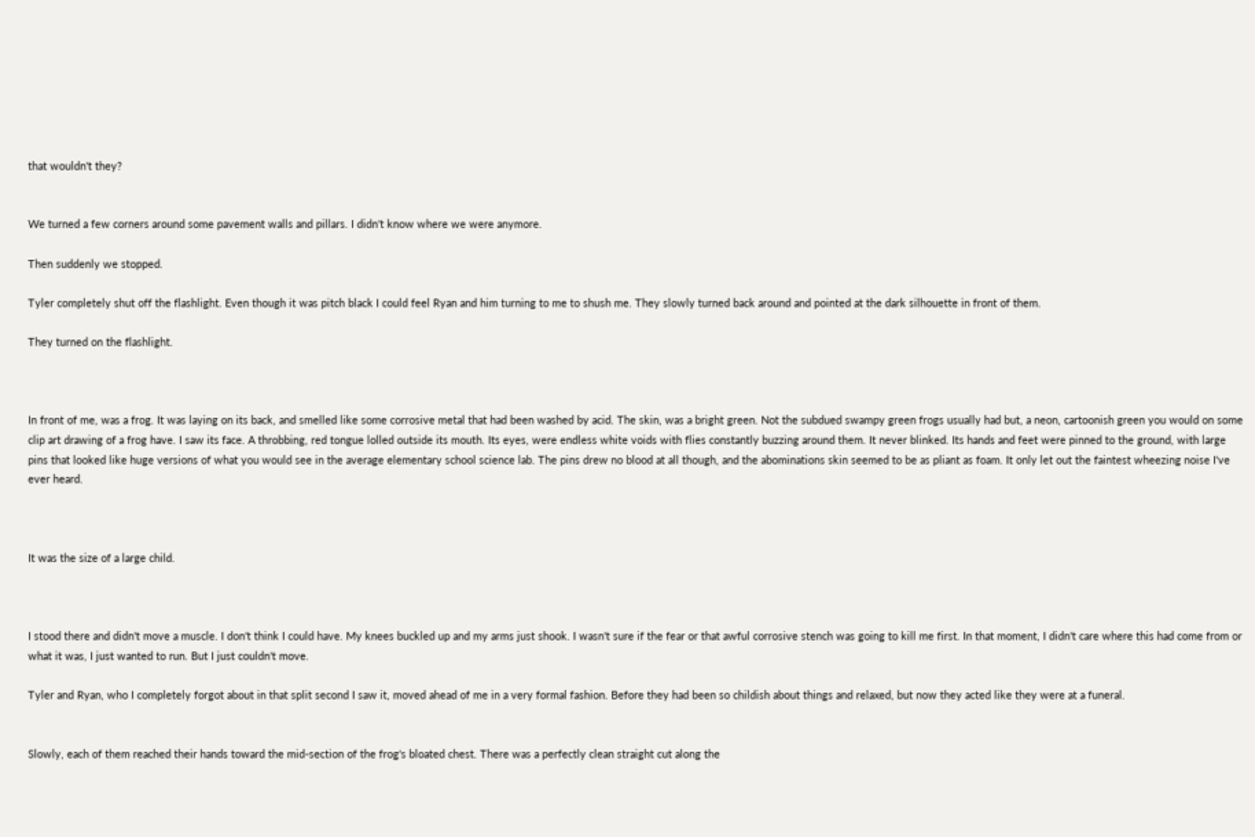that wouldn't they?


We turned a few corners around some pavement walls and pillars. I didn't know where we were anymore.

Then suddenly we stopped.

Tyler completely shut off the flashlight. Even though it was pitch black I could feel Ryan and him turning to me to shush me. They slowly turned back around and pointed at the dark silhouette in front of them.

They turned on the flashlight.



In front of me, was a frog. It was laying on its back, and smelled like some corrosive metal that had been washed by acid. The skin, was a bright green. Not the subdued swampy green frogs usually had but, a neon, cartoonish green you would on some clip art drawing of a frog have. I saw its face. A throbbing, red tongue lolled outside its mouth. Its eyes, were endless white voids with flies constantly buzzing around them. It never blinked. Its hands and feet were pinned to the ground, with large pins that looked like huge versions of what you would see in the average elementary school science lab. The pins drew no blood at all though, and the abominations skin seemed to be as pliant as foam. It only let out the faintest wheezing noise I've ever heard.



It was the size of a large child.



I stood there and didn't move a muscle. I don't think I could have. My knees buckled up and my arms just shook. I wasn't sure if the fear or that awful corrosive stench was going to kill me first. In that moment, I didn't care where this had come from or what it was, I just wanted to run. But I just couldn't move.

Tyler and Ryan, who I completely forgot about in that split second I saw it, moved ahead of me in a very formal fashion. Before they had been so childish about things and relaxed, but now they acted like they were at a funeral.


Slowly, each of them reached their hands toward the mid-section of the frog's bloated chest. There was a perfectly clean straight cut along the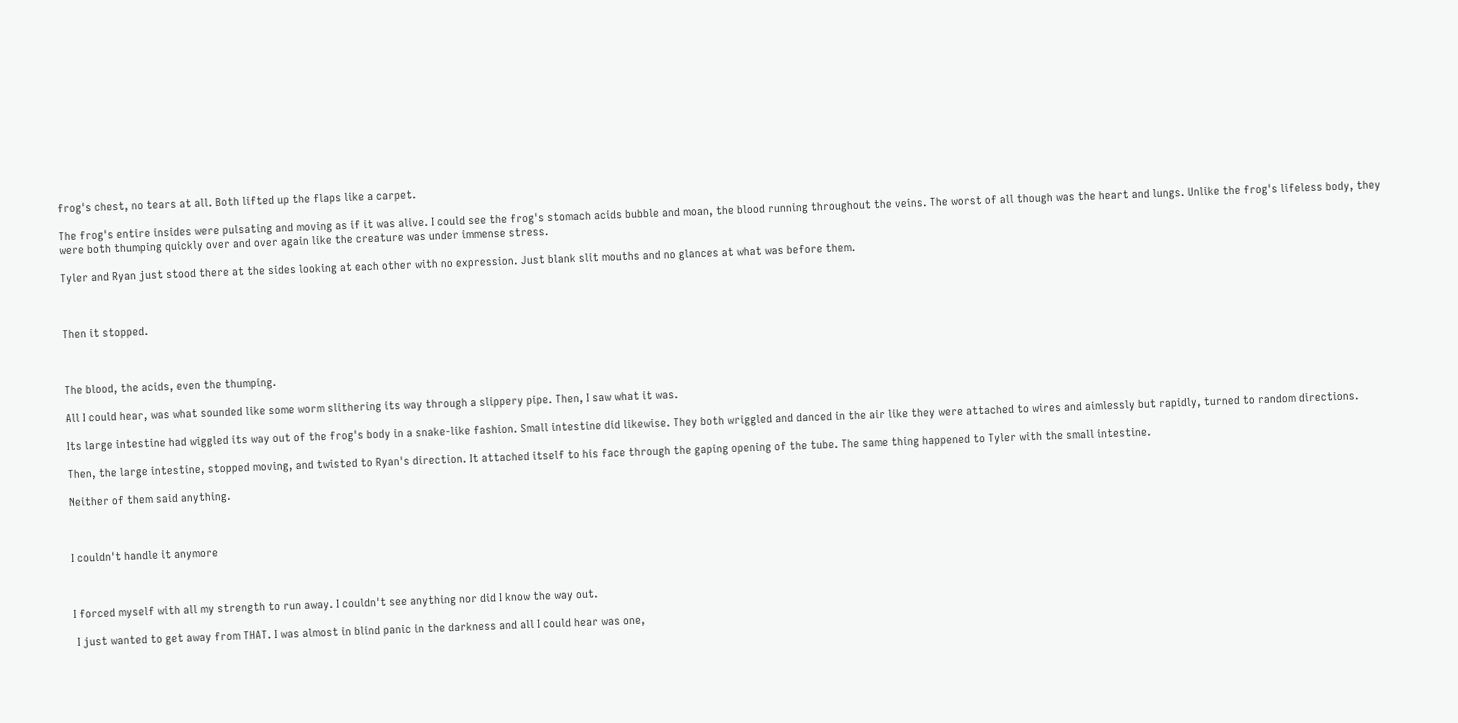frog's chest, no tears at all. Both lifted up the flaps like a carpet.

The frog's entire insides were pulsating and moving as if it was alive. I could see the frog's stomach acids bubble and moan, the blood running throughout the veins. The worst of all though was the heart and lungs. Unlike the frog's lifeless body, they were both thumping quickly over and over again like the creature was under immense stress.

Tyler and Ryan just stood there at the sides looking at each other with no expression. Just blank slit mouths and no glances at what was before them.



Then it stopped.



The blood, the acids, even the thumping.

All I could hear, was what sounded like some worm slithering its way through a slippery pipe. Then, I saw what it was.

Its large intestine had wiggled its way out of the frog's body in a snake-like fashion. Small intestine did likewise. They both wriggled and danced in the air like they were attached to wires and aimlessly but rapidly, turned to random directions.

Then, the large intestine, stopped moving, and twisted to Ryan's direction. It attached itself to his face through the gaping opening of the tube. The same thing happened to Tyler with the small intestine.

Neither of them said anything.



I couldn't handle it anymore



I forced myself with all my strength to run away. I couldn't see anything nor did I know the way out.

 I just wanted to get away from THAT. I was almost in blind panic in the darkness and all I could hear was one,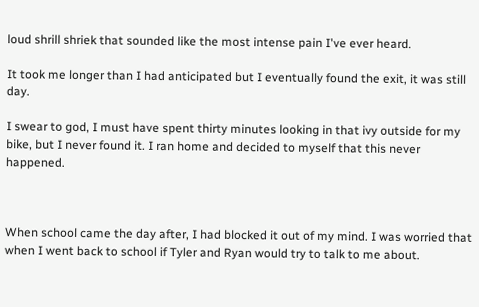loud shrill shriek that sounded like the most intense pain I've ever heard.

It took me longer than I had anticipated but I eventually found the exit, it was still day.

I swear to god, I must have spent thirty minutes looking in that ivy outside for my bike, but I never found it. I ran home and decided to myself that this never happened.



When school came the day after, I had blocked it out of my mind. I was worried that when I went back to school if Tyler and Ryan would try to talk to me about.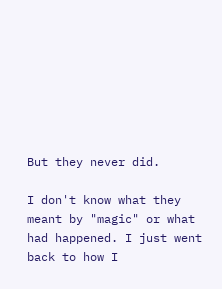But they never did.

I don't know what they meant by "magic" or what had happened. I just went back to how I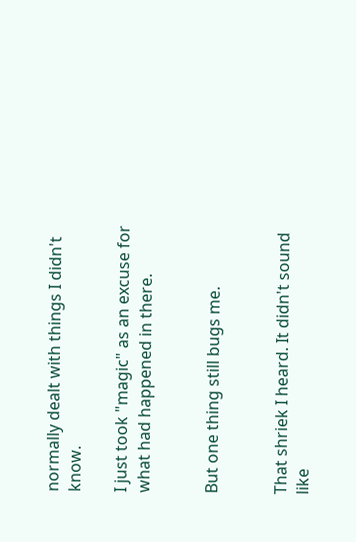normally dealt with things I didn't know.

I just took "magic" as an excuse for what had happened in there.


But one thing still bugs me.


That shriek I heard. It didn't sound like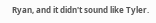Ryan, and it didn't sound like Tyler.